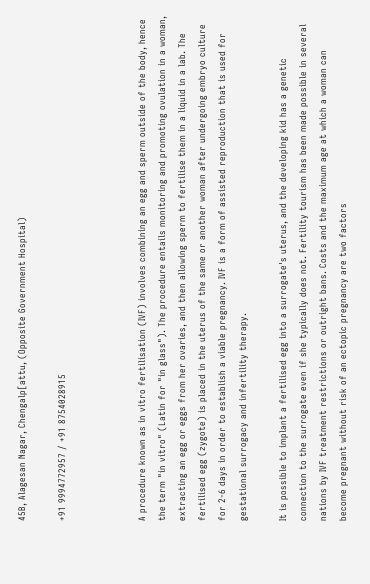45B, Alagesan Nagar, Chengalp[attu, (Opposite Government Hospital)

+91 9994772957 / +91 8754028915



A procedure known as in vitro fertilisation (IVF) involves combining an egg and sperm outside of the body, hence the term "in vitro" (Latin for "in glass"). The procedure entails monitoring and promoting ovulation in a woman, extracting an egg or eggs from her ovaries, and then allowing sperm to fertilise them in a liquid in a lab. The fertilised egg (zygote) is placed in the uterus of the same or another woman after undergoing embryo culture for 2-6 days in order to establish a viable pregnancy. IVF is a form of assisted reproduction that is used for gestational surrogacy and infertility therapy.

It is possible to implant a fertilised egg into a surrogate's uterus, and the developing kid has a genetic connection to the surrogate even if she typically does not. Fertility tourism has been made possible in several nations by IVF treatment restrictions or outright bans. Costs and the maximum age at which a woman can become pregnant without risk of an ectopic pregnancy are two factors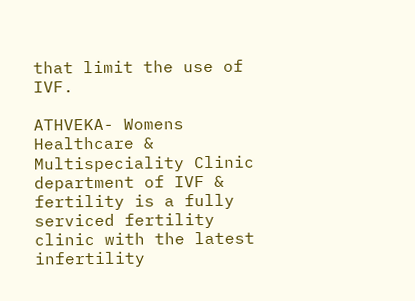that limit the use of IVF.

ATHVEKA- Womens Healthcare & Multispeciality Clinic department of IVF & fertility is a fully serviced fertility clinic with the latest infertility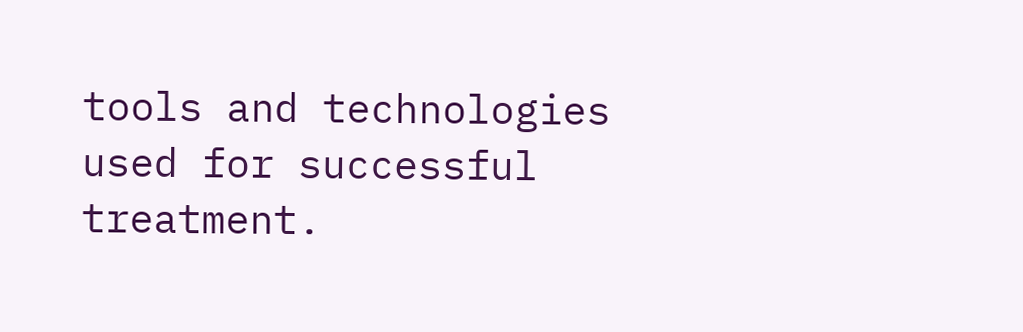tools and technologies used for successful treatment.